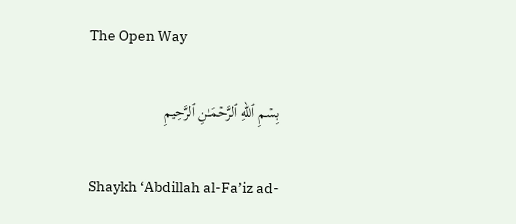The Open Way

بِسۡمِ ٱللهِ ٱلرَّحۡمَـٰنِ ٱلرَّحِيمِ

Shaykh ‘Abdillah al-Fa’iz ad-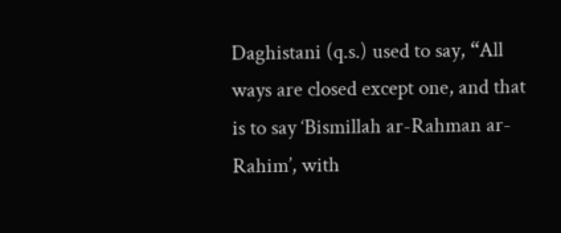Daghistani (q.s.) used to say, “All ways are closed except one, and that is to say ‘Bismillah ar-Rahman ar-Rahim’, with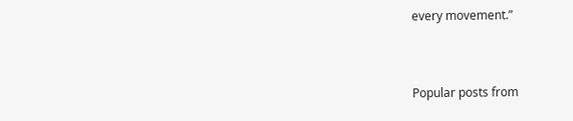every movement.”


Popular posts from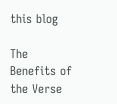this blog

The Benefits of the Verse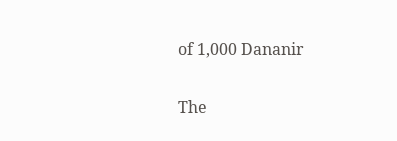of 1,000 Dananir

The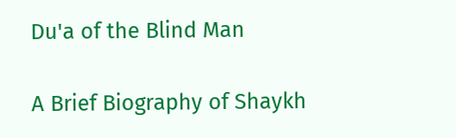Du'a of the Blind Man

A Brief Biography of Shaykh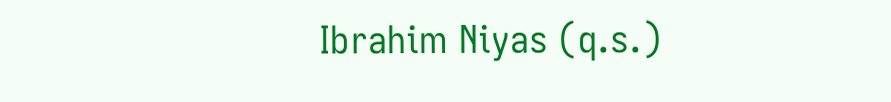Ibrahim Niyas (q.s.)